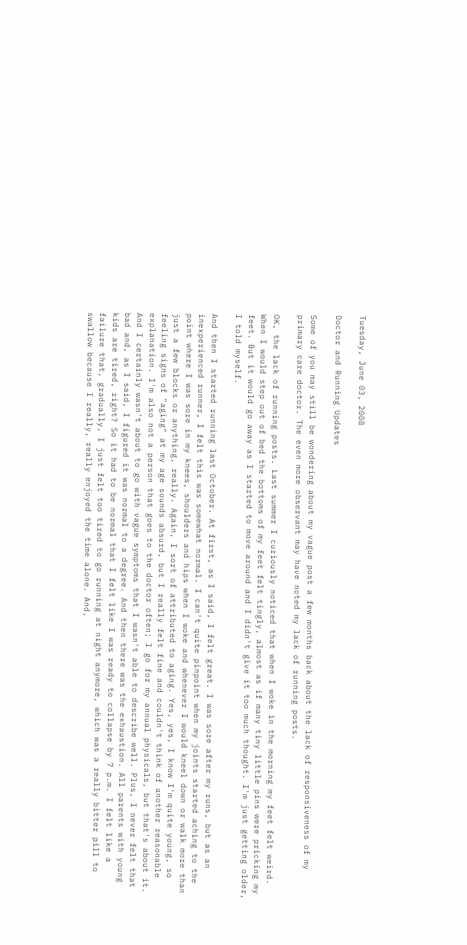Tuesday, June 03, 2008

Doctor and Running Updates

Some of you may still be wondering about my vague post a few months back about the lack of responsiveness of my primary care doctor. The even more observant may have noted my lack of running posts.

OK, the lack of running posts. Last summer I curiously noticed that when I woke in the morning my feet felt weird. When I would step out of bed the bottoms of my feet felt tingly, almost as if many tiny little pins were pricking my feet. But it would go away as I started to move around and I didn't give it too much thought. I'm just getting older, I told myself.

And then I started running last October. At first, as I said, I felt great. I was sore after my runs, but as an inexperienced runner, I felt this was somewhat normal. I can't quite pinpoint when my joints started aching to the point where I was sore in my knees, shoulders and hips when I woke and whenever I would kneel down or walk more than just a few blocks or anything, really. Again, I sort of attributed to aging. Yes, yes, I know I'm quite young, so feeling signs of "aging" at my age sounds absurd, but I really felt fine and couldn't think of another reasonable explanation. I'm also not a person that goes to the doctor often; I go for my annual physicals, but that's about it. And I certainly wasn't about to go with vague symptoms that I wasn't able to describe well. Plus, I never felt that bad and, as I said, I figured it was normal to a degree. And then there was the exhaustion. All parents with young kids are tired, right? So it had to be normal that I felt like I was ready to collapse by 7 p.m. I felt like a failure that, gradually, I just felt too tired to go running at night anymore, which was a really bitter pill to swallow because I really, really enjoyed the time alone. And,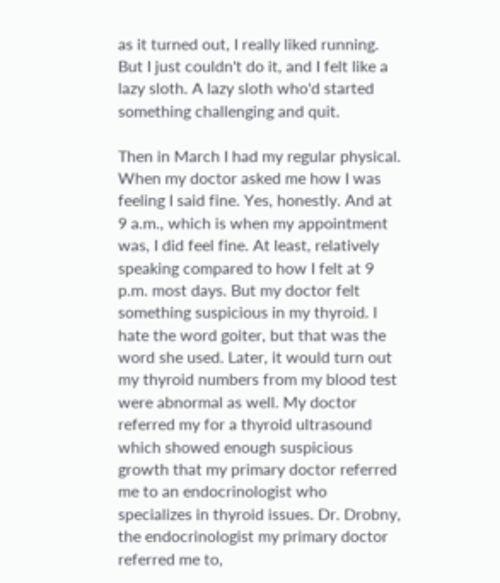as it turned out, I really liked running. But I just couldn't do it, and I felt like a lazy sloth. A lazy sloth who'd started something challenging and quit.

Then in March I had my regular physical. When my doctor asked me how I was feeling I said fine. Yes, honestly. And at 9 a.m., which is when my appointment was, I did feel fine. At least, relatively speaking compared to how I felt at 9 p.m. most days. But my doctor felt something suspicious in my thyroid. I hate the word goiter, but that was the word she used. Later, it would turn out my thyroid numbers from my blood test were abnormal as well. My doctor referred my for a thyroid ultrasound which showed enough suspicious growth that my primary doctor referred me to an endocrinologist who specializes in thyroid issues. Dr. Drobny, the endocrinologist my primary doctor referred me to,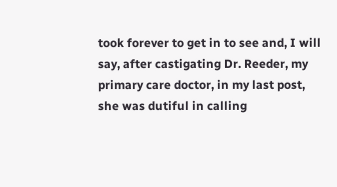took forever to get in to see and, I will say, after castigating Dr. Reeder, my primary care doctor, in my last post, she was dutiful in calling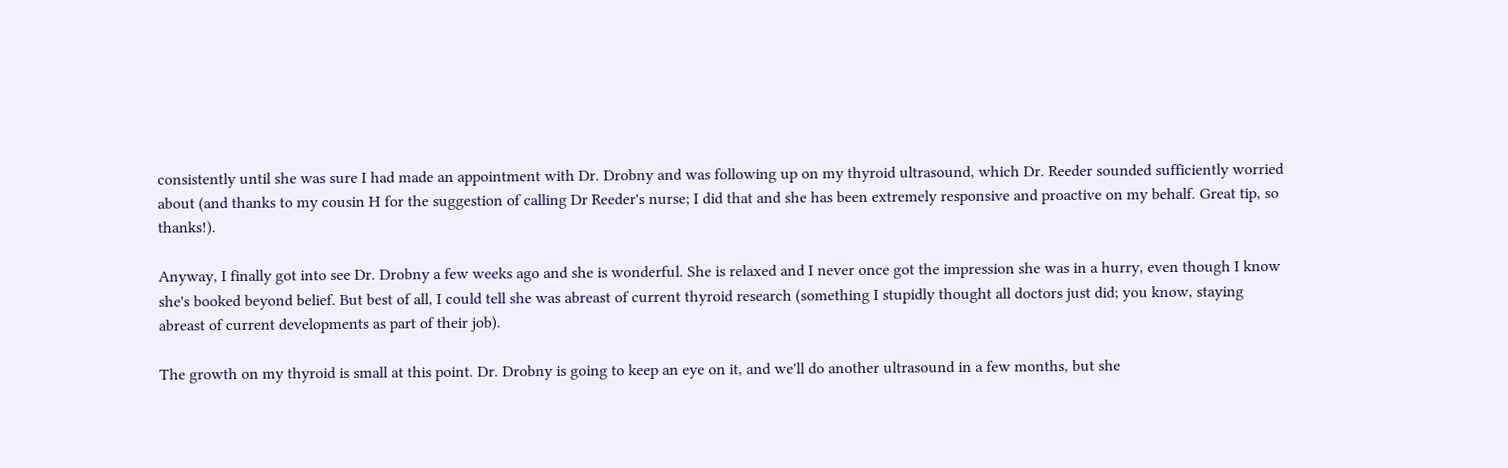consistently until she was sure I had made an appointment with Dr. Drobny and was following up on my thyroid ultrasound, which Dr. Reeder sounded sufficiently worried about (and thanks to my cousin H for the suggestion of calling Dr Reeder's nurse; I did that and she has been extremely responsive and proactive on my behalf. Great tip, so thanks!).

Anyway, I finally got into see Dr. Drobny a few weeks ago and she is wonderful. She is relaxed and I never once got the impression she was in a hurry, even though I know she's booked beyond belief. But best of all, I could tell she was abreast of current thyroid research (something I stupidly thought all doctors just did; you know, staying abreast of current developments as part of their job).

The growth on my thyroid is small at this point. Dr. Drobny is going to keep an eye on it, and we'll do another ultrasound in a few months, but she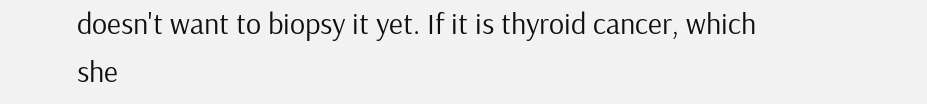doesn't want to biopsy it yet. If it is thyroid cancer, which she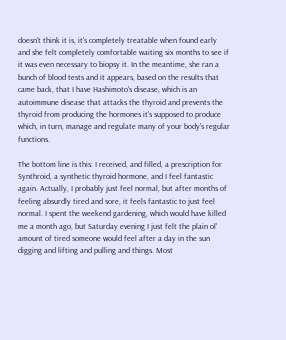doesn't think it is, it's completely treatable when found early and she felt completely comfortable waiting six months to see if it was even necessary to biopsy it. In the meantime, she ran a bunch of blood tests and it appears, based on the results that came back, that I have Hashimoto's disease, which is an autoimmune disease that attacks the thyroid and prevents the thyroid from producing the hormones it's supposed to produce which, in turn, manage and regulate many of your body's regular functions.

The bottom line is this: I received, and filled, a prescription for Synthroid, a synthetic thyroid hormone, and I feel fantastic again. Actually, I probably just feel normal, but after months of feeling absurdly tired and sore, it feels fantastic to just feel normal. I spent the weekend gardening, which would have killed me a month ago, but Saturday evening I just felt the plain ol' amount of tired someone would feel after a day in the sun digging and lifting and pulling and things. Most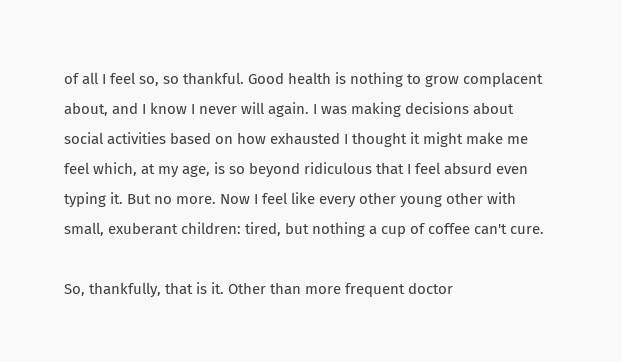of all I feel so, so thankful. Good health is nothing to grow complacent about, and I know I never will again. I was making decisions about social activities based on how exhausted I thought it might make me feel which, at my age, is so beyond ridiculous that I feel absurd even typing it. But no more. Now I feel like every other young other with small, exuberant children: tired, but nothing a cup of coffee can't cure.

So, thankfully, that is it. Other than more frequent doctor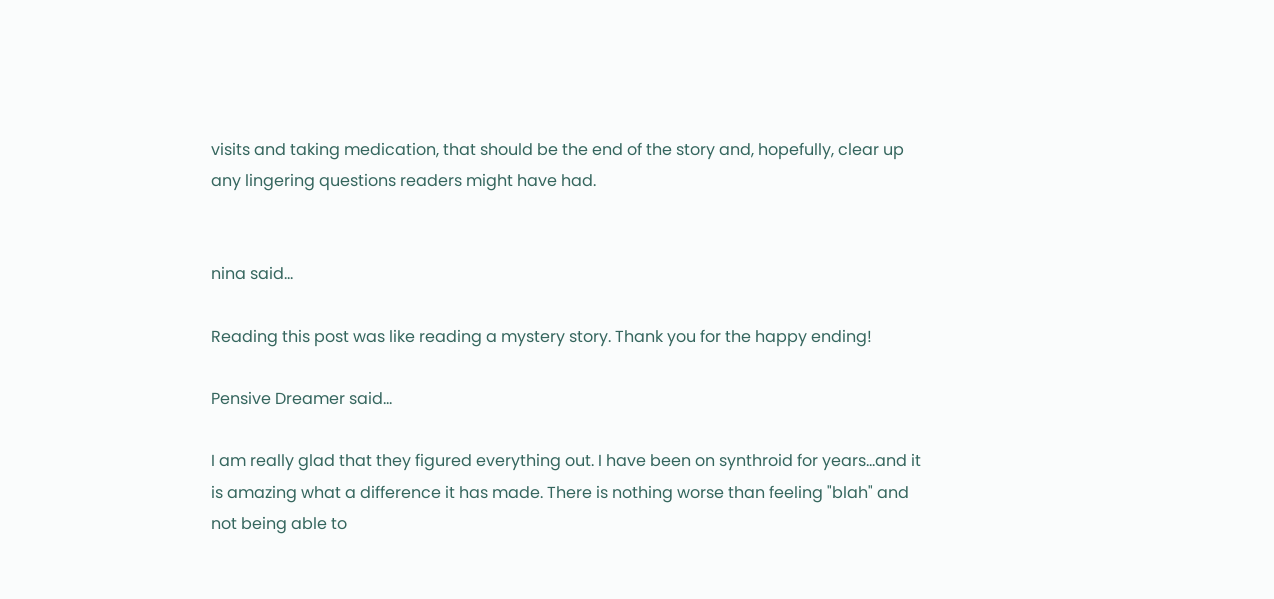visits and taking medication, that should be the end of the story and, hopefully, clear up any lingering questions readers might have had.


nina said...

Reading this post was like reading a mystery story. Thank you for the happy ending!

Pensive Dreamer said...

I am really glad that they figured everything out. I have been on synthroid for years...and it is amazing what a difference it has made. There is nothing worse than feeling "blah" and not being able to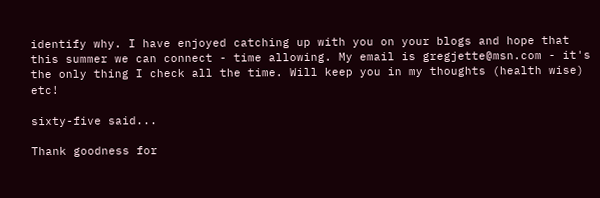identify why. I have enjoyed catching up with you on your blogs and hope that this summer we can connect - time allowing. My email is gregjette@msn.com - it's the only thing I check all the time. Will keep you in my thoughts (health wise) etc!

sixty-five said...

Thank goodness for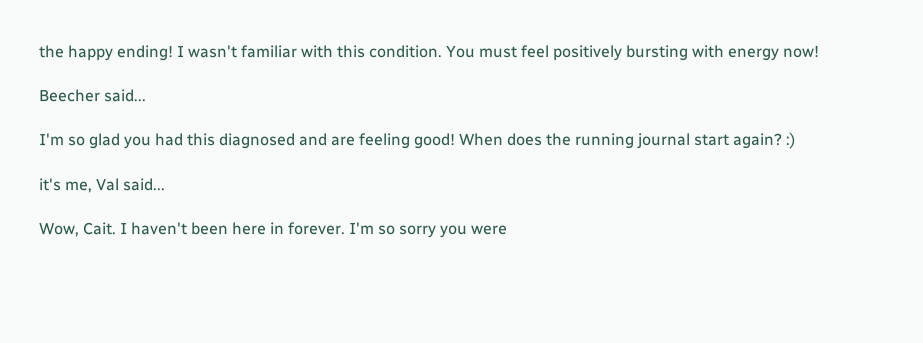the happy ending! I wasn't familiar with this condition. You must feel positively bursting with energy now!

Beecher said...

I'm so glad you had this diagnosed and are feeling good! When does the running journal start again? :)

it's me, Val said...

Wow, Cait. I haven't been here in forever. I'm so sorry you were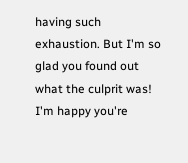having such exhaustion. But I'm so glad you found out what the culprit was! I'm happy you're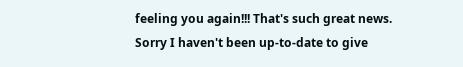feeling you again!!! That's such great news. Sorry I haven't been up-to-date to give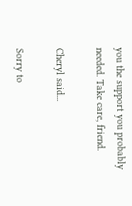you the support you probably needed. Take care, friend.

Cheryl said...

Sorry to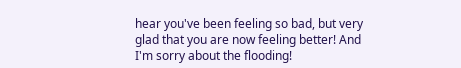hear you've been feeling so bad, but very glad that you are now feeling better! And I'm sorry about the flooding!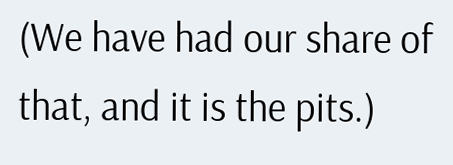(We have had our share of that, and it is the pits.)